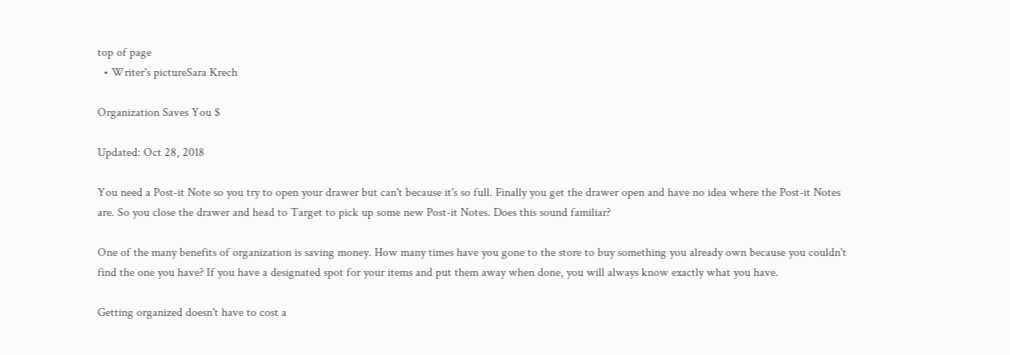top of page
  • Writer's pictureSara Krech

Organization Saves You $

Updated: Oct 28, 2018

You need a Post-it Note so you try to open your drawer but can't because it's so full. Finally you get the drawer open and have no idea where the Post-it Notes are. So you close the drawer and head to Target to pick up some new Post-it Notes. Does this sound familiar?

One of the many benefits of organization is saving money. How many times have you gone to the store to buy something you already own because you couldn't find the one you have? If you have a designated spot for your items and put them away when done, you will always know exactly what you have.

Getting organized doesn't have to cost a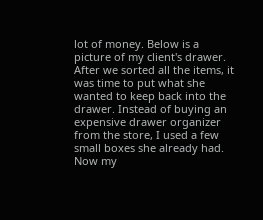lot of money. Below is a picture of my client's drawer. After we sorted all the items, it was time to put what she wanted to keep back into the drawer. Instead of buying an expensive drawer organizer from the store, I used a few small boxes she already had. Now my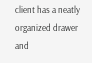client has a neatly organized drawer and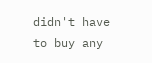didn't have to buy any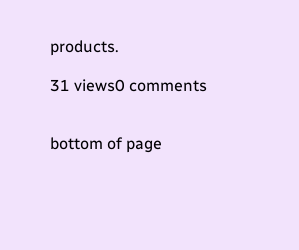products.

31 views0 comments


bottom of page